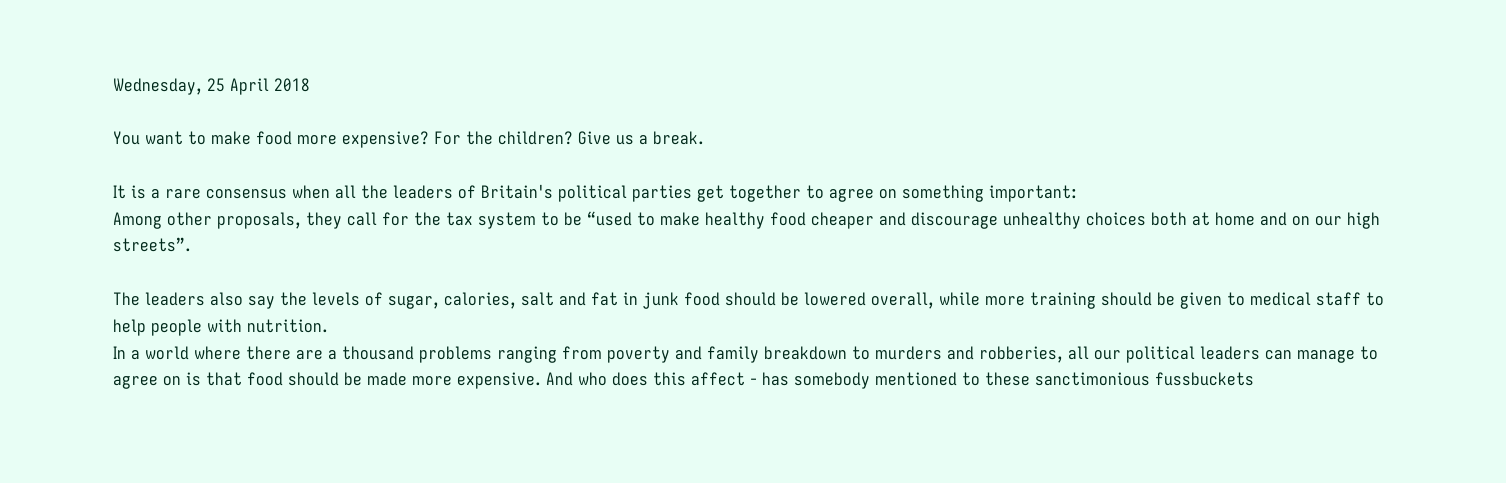Wednesday, 25 April 2018

You want to make food more expensive? For the children? Give us a break.

It is a rare consensus when all the leaders of Britain's political parties get together to agree on something important:
Among other proposals, they call for the tax system to be “used to make healthy food cheaper and discourage unhealthy choices both at home and on our high streets”.

The leaders also say the levels of sugar, calories, salt and fat in junk food should be lowered overall, while more training should be given to medical staff to help people with nutrition.
In a world where there are a thousand problems ranging from poverty and family breakdown to murders and robberies, all our political leaders can manage to agree on is that food should be made more expensive. And who does this affect - has somebody mentioned to these sanctimonious fussbuckets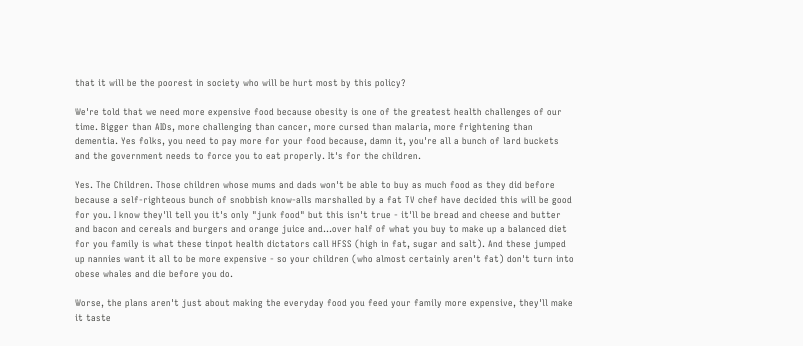that it will be the poorest in society who will be hurt most by this policy?

We're told that we need more expensive food because obesity is one of the greatest health challenges of our time. Bigger than AIDs, more challenging than cancer, more cursed than malaria, more frightening than dementia. Yes folks, you need to pay more for your food because, damn it, you're all a bunch of lard buckets and the government needs to force you to eat properly. It's for the children.

Yes. The Children. Those children whose mums and dads won't be able to buy as much food as they did before because a self-righteous bunch of snobbish know-alls marshalled by a fat TV chef have decided this will be good for you. I know they'll tell you it's only "junk food" but this isn't true - it'll be bread and cheese and butter and bacon and cereals and burgers and orange juice and...over half of what you buy to make up a balanced diet for you family is what these tinpot health dictators call HFSS (high in fat, sugar and salt). And these jumped up nannies want it all to be more expensive - so your children (who almost certainly aren't fat) don't turn into obese whales and die before you do.

Worse, the plans aren't just about making the everyday food you feed your family more expensive, they'll make it taste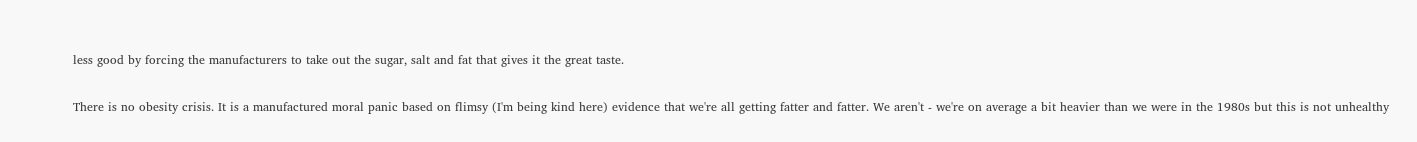less good by forcing the manufacturers to take out the sugar, salt and fat that gives it the great taste.

There is no obesity crisis. It is a manufactured moral panic based on flimsy (I'm being kind here) evidence that we're all getting fatter and fatter. We aren't - we're on average a bit heavier than we were in the 1980s but this is not unhealthy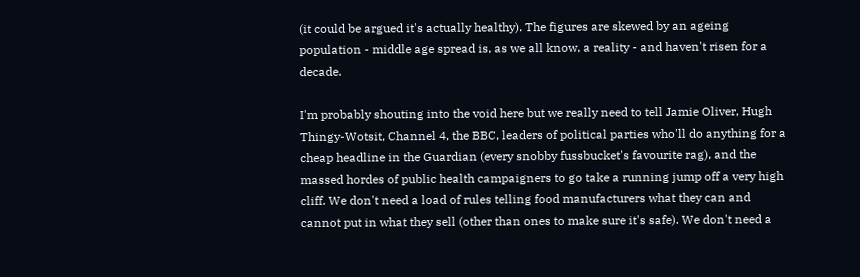(it could be argued it's actually healthy). The figures are skewed by an ageing population - middle age spread is, as we all know, a reality - and haven't risen for a decade.

I'm probably shouting into the void here but we really need to tell Jamie Oliver, Hugh Thingy-Wotsit, Channel 4, the BBC, leaders of political parties who'll do anything for a cheap headline in the Guardian (every snobby fussbucket's favourite rag), and the massed hordes of public health campaigners to go take a running jump off a very high cliff. We don't need a load of rules telling food manufacturers what they can and cannot put in what they sell (other than ones to make sure it's safe). We don't need a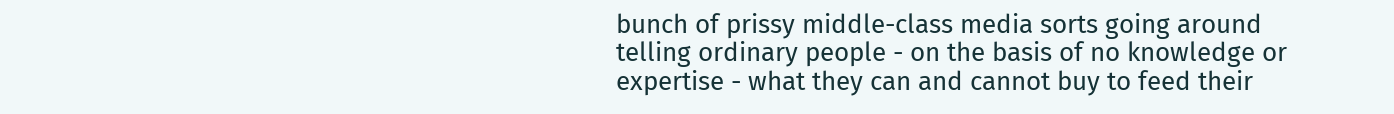bunch of prissy middle-class media sorts going around telling ordinary people - on the basis of no knowledge or expertise - what they can and cannot buy to feed their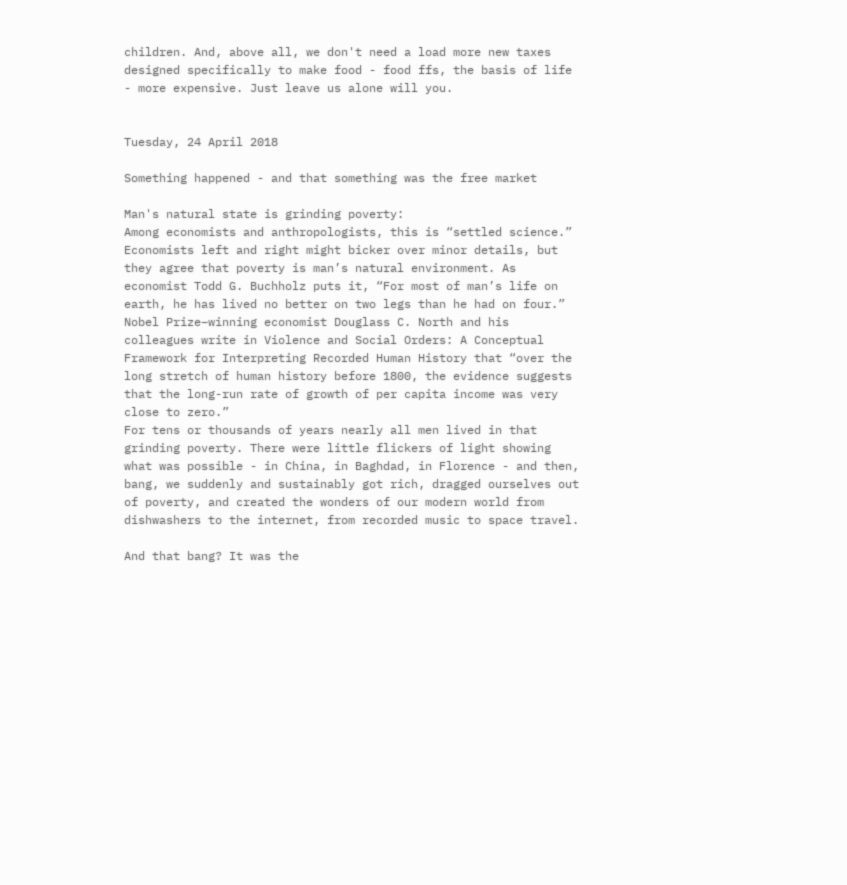children. And, above all, we don't need a load more new taxes designed specifically to make food - food ffs, the basis of life - more expensive. Just leave us alone will you.


Tuesday, 24 April 2018

Something happened - and that something was the free market

Man's natural state is grinding poverty:
Among economists and anthropologists, this is “settled science.” Economists left and right might bicker over minor details, but they agree that poverty is man’s natural environment. As economist Todd G. Buchholz puts it, “For most of man’s life on earth, he has lived no better on two legs than he had on four.” Nobel Prize–winning economist Douglass C. North and his colleagues write in Violence and Social Orders: A Conceptual Framework for Interpreting Recorded Human History that “over the long stretch of human history before 1800, the evidence suggests that the long-run rate of growth of per capita income was very close to zero.”
For tens or thousands of years nearly all men lived in that grinding poverty. There were little flickers of light showing what was possible - in China, in Baghdad, in Florence - and then, bang, we suddenly and sustainably got rich, dragged ourselves out of poverty, and created the wonders of our modern world from dishwashers to the internet, from recorded music to space travel.

And that bang? It was the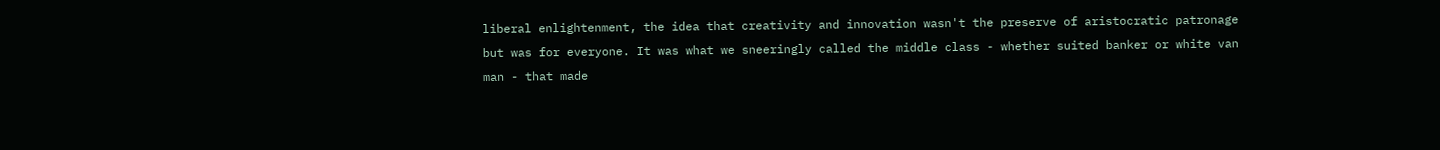liberal enlightenment, the idea that creativity and innovation wasn't the preserve of aristocratic patronage but was for everyone. It was what we sneeringly called the middle class - whether suited banker or white van man - that made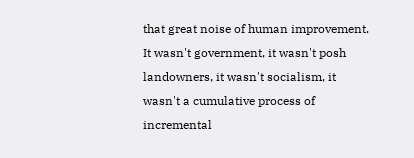that great noise of human improvement. It wasn't government, it wasn't posh landowners, it wasn't socialism, it wasn't a cumulative process of incremental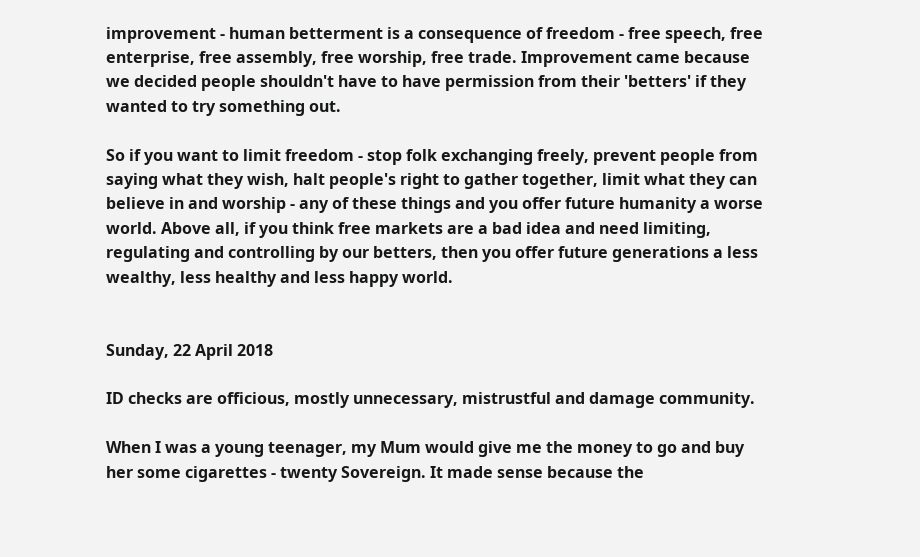improvement - human betterment is a consequence of freedom - free speech, free enterprise, free assembly, free worship, free trade. Improvement came because we decided people shouldn't have to have permission from their 'betters' if they wanted to try something out.

So if you want to limit freedom - stop folk exchanging freely, prevent people from saying what they wish, halt people's right to gather together, limit what they can believe in and worship - any of these things and you offer future humanity a worse world. Above all, if you think free markets are a bad idea and need limiting, regulating and controlling by our betters, then you offer future generations a less wealthy, less healthy and less happy world.


Sunday, 22 April 2018

ID checks are officious, mostly unnecessary, mistrustful and damage community.

When I was a young teenager, my Mum would give me the money to go and buy her some cigarettes - twenty Sovereign. It made sense because the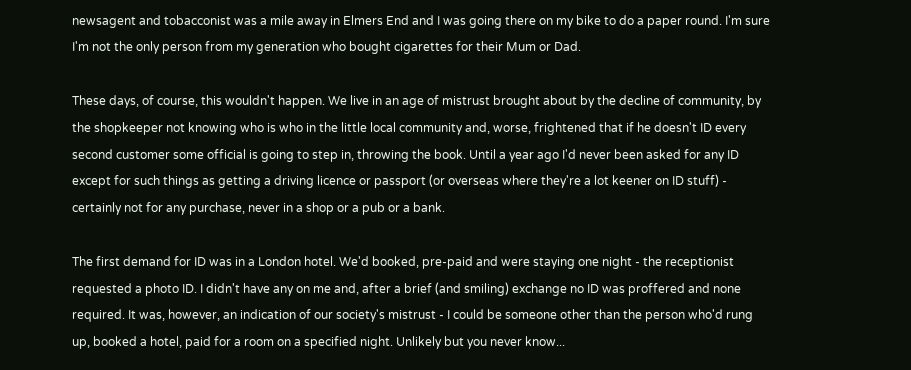newsagent and tobacconist was a mile away in Elmers End and I was going there on my bike to do a paper round. I'm sure I'm not the only person from my generation who bought cigarettes for their Mum or Dad.

These days, of course, this wouldn't happen. We live in an age of mistrust brought about by the decline of community, by the shopkeeper not knowing who is who in the little local community and, worse, frightened that if he doesn't ID every second customer some official is going to step in, throwing the book. Until a year ago I'd never been asked for any ID except for such things as getting a driving licence or passport (or overseas where they're a lot keener on ID stuff) - certainly not for any purchase, never in a shop or a pub or a bank.

The first demand for ID was in a London hotel. We'd booked, pre-paid and were staying one night - the receptionist requested a photo ID. I didn't have any on me and, after a brief (and smiling) exchange no ID was proffered and none required. It was, however, an indication of our society's mistrust - I could be someone other than the person who'd rung up, booked a hotel, paid for a room on a specified night. Unlikely but you never know...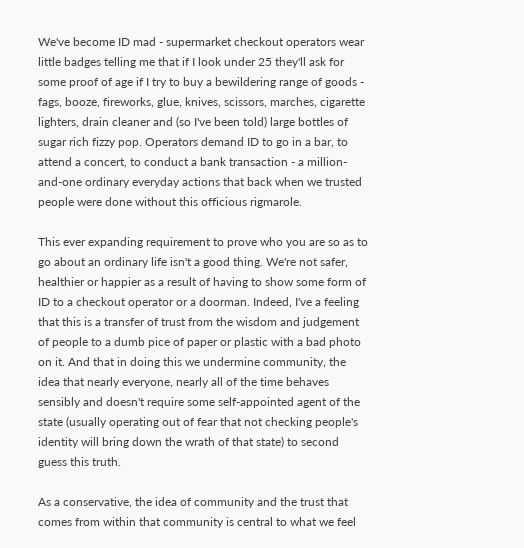We've become ID mad - supermarket checkout operators wear little badges telling me that if I look under 25 they'll ask for some proof of age if I try to buy a bewildering range of goods - fags, booze, fireworks, glue, knives, scissors, marches, cigarette lighters, drain cleaner and (so I've been told) large bottles of sugar rich fizzy pop. Operators demand ID to go in a bar, to attend a concert, to conduct a bank transaction - a million-and-one ordinary everyday actions that back when we trusted people were done without this officious rigmarole.

This ever expanding requirement to prove who you are so as to go about an ordinary life isn't a good thing. We're not safer, healthier or happier as a result of having to show some form of ID to a checkout operator or a doorman. Indeed, I've a feeling that this is a transfer of trust from the wisdom and judgement of people to a dumb pice of paper or plastic with a bad photo on it. And that in doing this we undermine community, the idea that nearly everyone, nearly all of the time behaves sensibly and doesn't require some self-appointed agent of the state (usually operating out of fear that not checking people's identity will bring down the wrath of that state) to second guess this truth.

As a conservative, the idea of community and the trust that comes from within that community is central to what we feel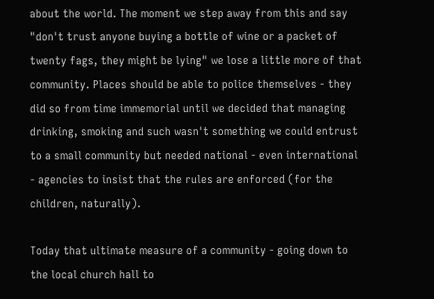about the world. The moment we step away from this and say "don't trust anyone buying a bottle of wine or a packet of twenty fags, they might be lying" we lose a little more of that community. Places should be able to police themselves - they did so from time immemorial until we decided that managing drinking, smoking and such wasn't something we could entrust to a small community but needed national - even international - agencies to insist that the rules are enforced (for the children, naturally).

Today that ultimate measure of a community - going down to the local church hall to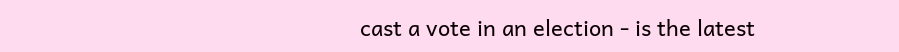cast a vote in an election - is the latest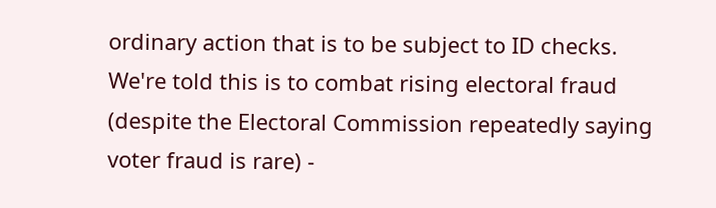ordinary action that is to be subject to ID checks. We're told this is to combat rising electoral fraud (despite the Electoral Commission repeatedly saying voter fraud is rare) -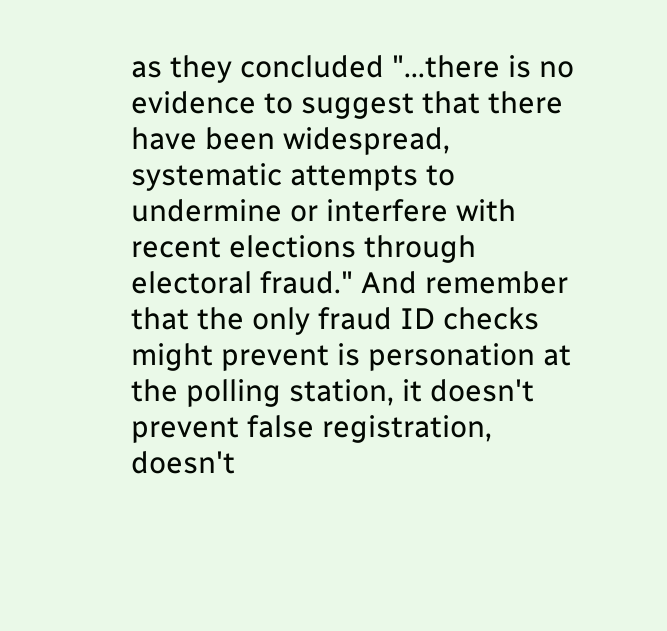as they concluded "...there is no evidence to suggest that there have been widespread, systematic attempts to undermine or interfere with recent elections through electoral fraud." And remember that the only fraud ID checks might prevent is personation at the polling station, it doesn't prevent false registration, doesn't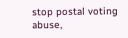stop postal voting abuse,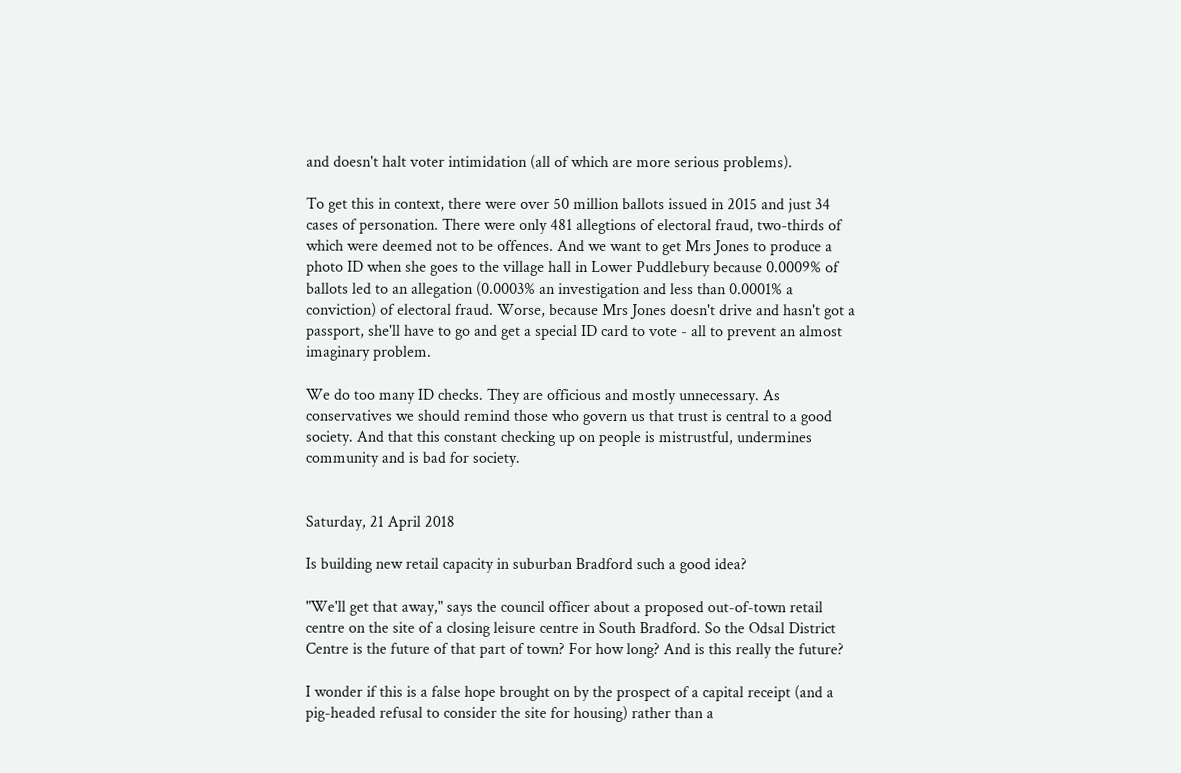and doesn't halt voter intimidation (all of which are more serious problems).

To get this in context, there were over 50 million ballots issued in 2015 and just 34 cases of personation. There were only 481 allegtions of electoral fraud, two-thirds of which were deemed not to be offences. And we want to get Mrs Jones to produce a photo ID when she goes to the village hall in Lower Puddlebury because 0.0009% of ballots led to an allegation (0.0003% an investigation and less than 0.0001% a conviction) of electoral fraud. Worse, because Mrs Jones doesn't drive and hasn't got a passport, she'll have to go and get a special ID card to vote - all to prevent an almost imaginary problem.

We do too many ID checks. They are officious and mostly unnecessary. As conservatives we should remind those who govern us that trust is central to a good society. And that this constant checking up on people is mistrustful, undermines community and is bad for society.


Saturday, 21 April 2018

Is building new retail capacity in suburban Bradford such a good idea?

"We'll get that away," says the council officer about a proposed out-of-town retail centre on the site of a closing leisure centre in South Bradford. So the Odsal District Centre is the future of that part of town? For how long? And is this really the future?

I wonder if this is a false hope brought on by the prospect of a capital receipt (and a pig-headed refusal to consider the site for housing) rather than a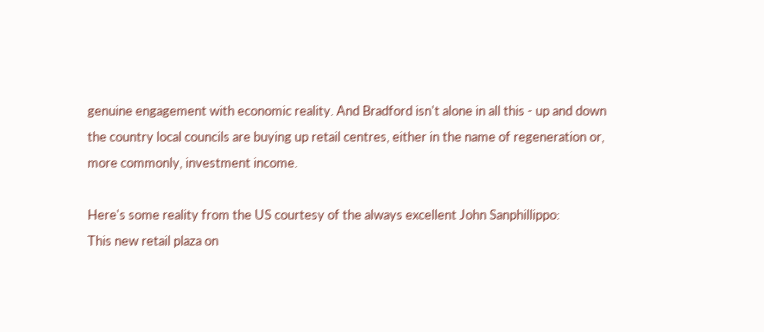genuine engagement with economic reality. And Bradford isn't alone in all this - up and down the country local councils are buying up retail centres, either in the name of regeneration or, more commonly, investment income.

Here's some reality from the US courtesy of the always excellent John Sanphillippo:
This new retail plaza on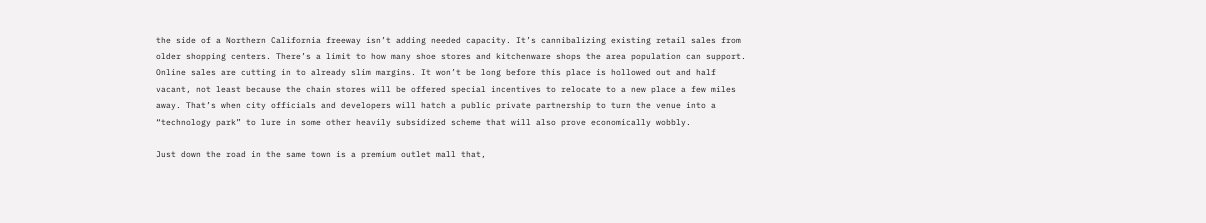the side of a Northern California freeway isn’t adding needed capacity. It’s cannibalizing existing retail sales from older shopping centers. There’s a limit to how many shoe stores and kitchenware shops the area population can support. Online sales are cutting in to already slim margins. It won’t be long before this place is hollowed out and half vacant, not least because the chain stores will be offered special incentives to relocate to a new place a few miles away. That’s when city officials and developers will hatch a public private partnership to turn the venue into a “technology park” to lure in some other heavily subsidized scheme that will also prove economically wobbly.

Just down the road in the same town is a premium outlet mall that,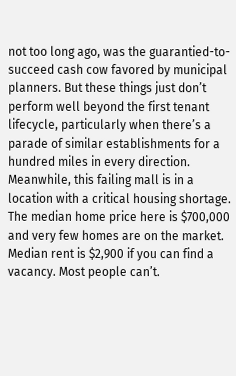not too long ago, was the guarantied-to-succeed cash cow favored by municipal planners. But these things just don’t perform well beyond the first tenant lifecycle, particularly when there’s a parade of similar establishments for a hundred miles in every direction. Meanwhile, this failing mall is in a location with a critical housing shortage. The median home price here is $700,000 and very few homes are on the market. Median rent is $2,900 if you can find a vacancy. Most people can’t.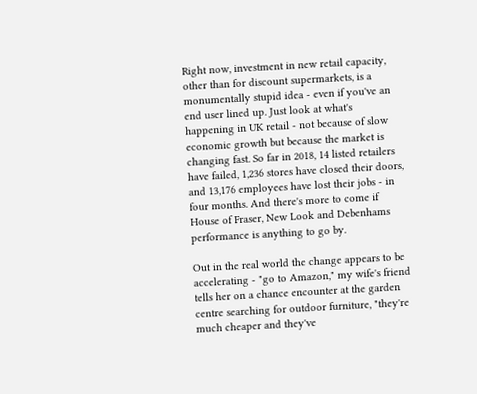Right now, investment in new retail capacity, other than for discount supermarkets, is a monumentally stupid idea - even if you've an end user lined up. Just look at what's happening in UK retail - not because of slow economic growth but because the market is changing fast. So far in 2018, 14 listed retailers have failed, 1,236 stores have closed their doors, and 13,176 employees have lost their jobs - in four months. And there's more to come if House of Fraser, New Look and Debenhams performance is anything to go by.

Out in the real world the change appears to be accelerating - "go to Amazon," my wife's friend tells her on a chance encounter at the garden centre searching for outdoor furniture, "they're much cheaper and they've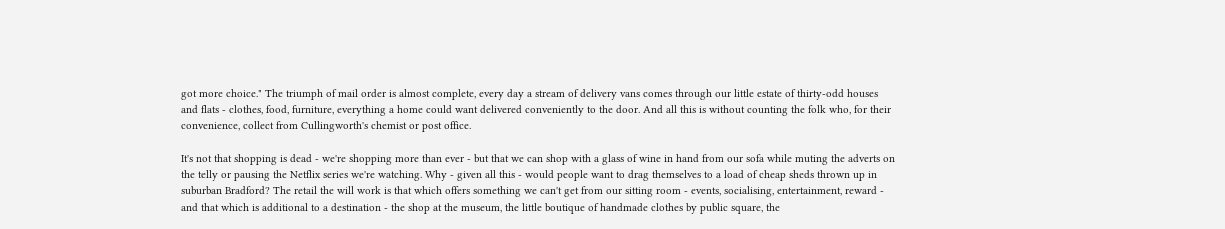got more choice." The triumph of mail order is almost complete, every day a stream of delivery vans comes through our little estate of thirty-odd houses and flats - clothes, food, furniture, everything a home could want delivered conveniently to the door. And all this is without counting the folk who, for their convenience, collect from Cullingworth's chemist or post office.

It's not that shopping is dead - we're shopping more than ever - but that we can shop with a glass of wine in hand from our sofa while muting the adverts on the telly or pausing the Netflix series we're watching. Why - given all this - would people want to drag themselves to a load of cheap sheds thrown up in suburban Bradford? The retail the will work is that which offers something we can't get from our sitting room - events, socialising, entertainment, reward - and that which is additional to a destination - the shop at the museum, the little boutique of handmade clothes by public square, the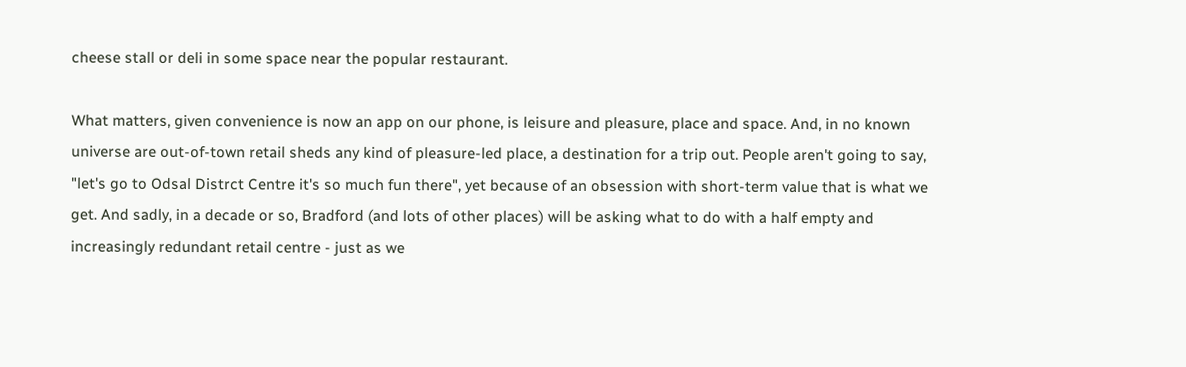cheese stall or deli in some space near the popular restaurant.

What matters, given convenience is now an app on our phone, is leisure and pleasure, place and space. And, in no known universe are out-of-town retail sheds any kind of pleasure-led place, a destination for a trip out. People aren't going to say, "let's go to Odsal Distrct Centre it's so much fun there", yet because of an obsession with short-term value that is what we get. And sadly, in a decade or so, Bradford (and lots of other places) will be asking what to do with a half empty and increasingly redundant retail centre - just as we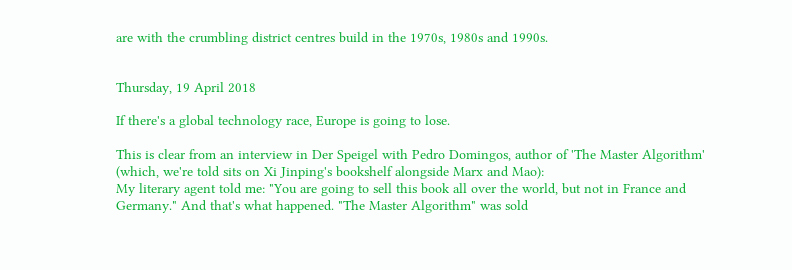are with the crumbling district centres build in the 1970s, 1980s and 1990s.


Thursday, 19 April 2018

If there's a global technology race, Europe is going to lose.

This is clear from an interview in Der Speigel with Pedro Domingos, author of 'The Master Algorithm' (which, we're told sits on Xi Jinping's bookshelf alongside Marx and Mao):
My literary agent told me: "You are going to sell this book all over the world, but not in France and Germany." And that's what happened. "The Master Algorithm" was sold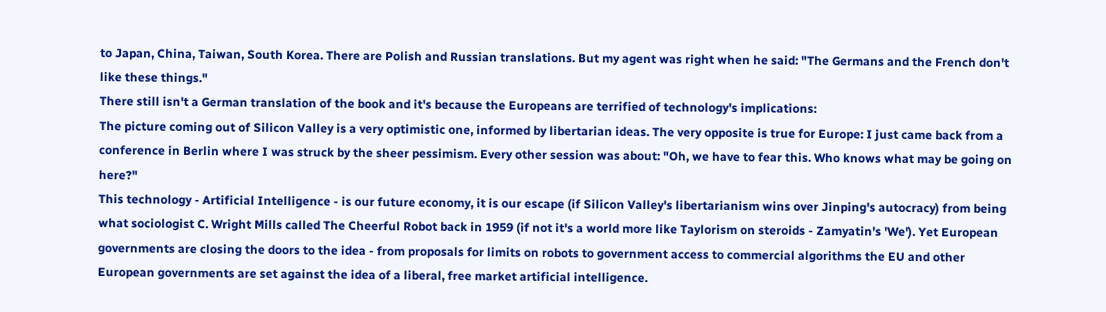to Japan, China, Taiwan, South Korea. There are Polish and Russian translations. But my agent was right when he said: "The Germans and the French don't like these things."
There still isn't a German translation of the book and it's because the Europeans are terrified of technology's implications:
The picture coming out of Silicon Valley is a very optimistic one, informed by libertarian ideas. The very opposite is true for Europe: I just came back from a conference in Berlin where I was struck by the sheer pessimism. Every other session was about: "Oh, we have to fear this. Who knows what may be going on here?"
This technology - Artificial Intelligence - is our future economy, it is our escape (if Silicon Valley's libertarianism wins over Jinping's autocracy) from being what sociologist C. Wright Mills called The Cheerful Robot back in 1959 (if not it's a world more like Taylorism on steroids - Zamyatin's 'We'). Yet European governments are closing the doors to the idea - from proposals for limits on robots to government access to commercial algorithms the EU and other European governments are set against the idea of a liberal, free market artificial intelligence.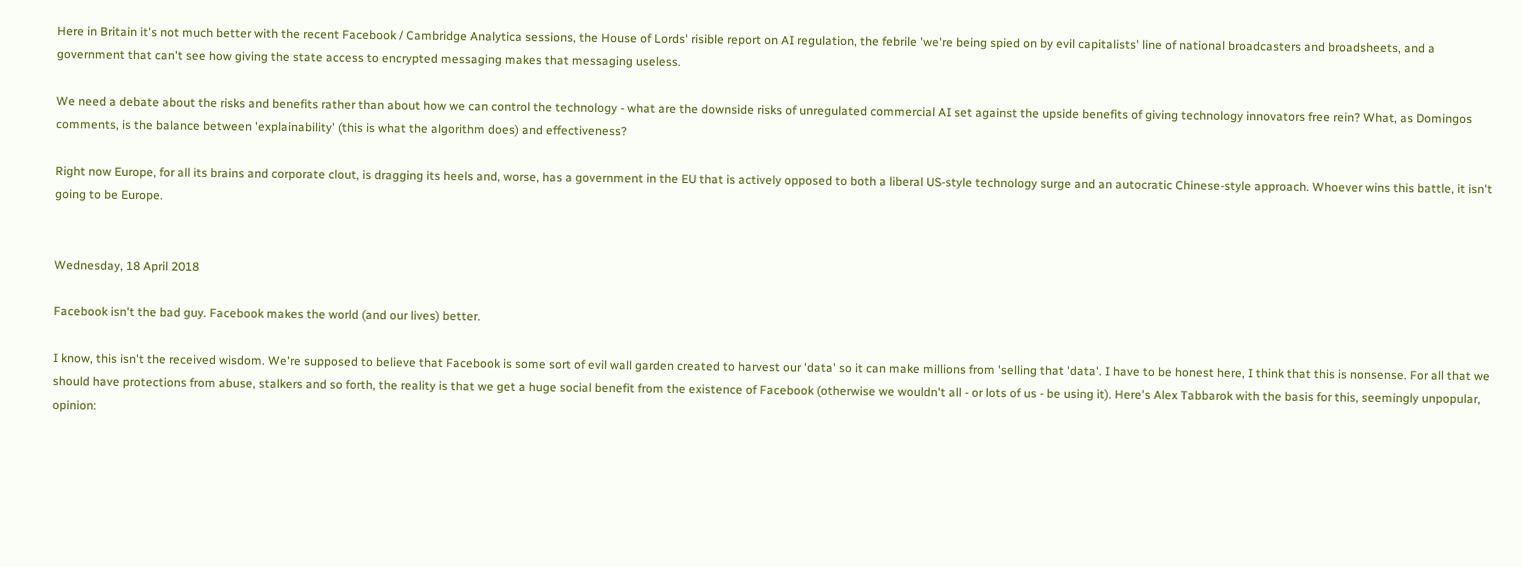Here in Britain it's not much better with the recent Facebook / Cambridge Analytica sessions, the House of Lords' risible report on AI regulation, the febrile 'we're being spied on by evil capitalists' line of national broadcasters and broadsheets, and a government that can't see how giving the state access to encrypted messaging makes that messaging useless.

We need a debate about the risks and benefits rather than about how we can control the technology - what are the downside risks of unregulated commercial AI set against the upside benefits of giving technology innovators free rein? What, as Domingos comments, is the balance between 'explainability' (this is what the algorithm does) and effectiveness?

Right now Europe, for all its brains and corporate clout, is dragging its heels and, worse, has a government in the EU that is actively opposed to both a liberal US-style technology surge and an autocratic Chinese-style approach. Whoever wins this battle, it isn't going to be Europe.


Wednesday, 18 April 2018

Facebook isn't the bad guy. Facebook makes the world (and our lives) better.

I know, this isn't the received wisdom. We're supposed to believe that Facebook is some sort of evil wall garden created to harvest our 'data' so it can make millions from 'selling that 'data'. I have to be honest here, I think that this is nonsense. For all that we should have protections from abuse, stalkers and so forth, the reality is that we get a huge social benefit from the existence of Facebook (otherwise we wouldn't all - or lots of us - be using it). Here's Alex Tabbarok with the basis for this, seemingly unpopular, opinion: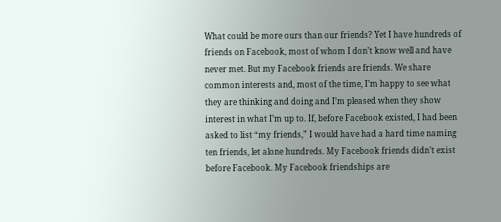What could be more ours than our friends? Yet I have hundreds of friends on Facebook, most of whom I don’t know well and have never met. But my Facebook friends are friends. We share common interests and, most of the time, I’m happy to see what they are thinking and doing and I’m pleased when they show interest in what I’m up to. If, before Facebook existed, I had been asked to list “my friends,” I would have had a hard time naming ten friends, let alone hundreds. My Facebook friends didn’t exist before Facebook. My Facebook friendships are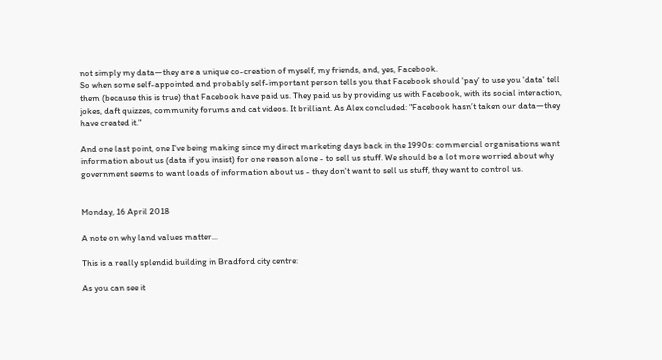not simply my data—they are a unique co-creation of myself, my friends, and, yes, Facebook.
So when some self-appointed and probably self-important person tells you that Facebook should 'pay' to use you 'data' tell them (because this is true) that Facebook have paid us. They paid us by providing us with Facebook, with its social interaction, jokes, daft quizzes, community forums and cat videos. It brilliant. As Alex concluded: "Facebook hasn’t taken our data—they have created it."

And one last point, one I've being making since my direct marketing days back in the 1990s: commercial organisations want information about us (data if you insist) for one reason alone - to sell us stuff. We should be a lot more worried about why government seems to want loads of information about us - they don't want to sell us stuff, they want to control us.


Monday, 16 April 2018

A note on why land values matter...

This is a really splendid building in Bradford city centre:

As you can see it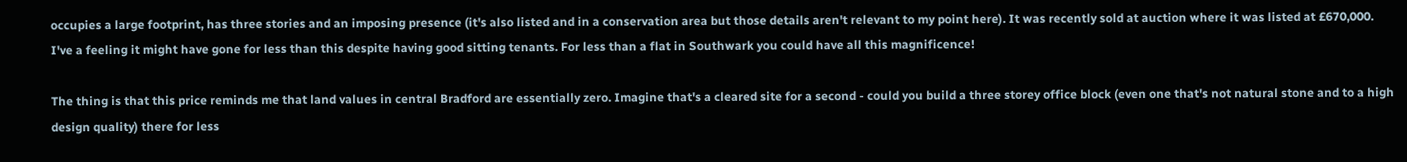occupies a large footprint, has three stories and an imposing presence (it's also listed and in a conservation area but those details aren't relevant to my point here). It was recently sold at auction where it was listed at £670,000. I've a feeling it might have gone for less than this despite having good sitting tenants. For less than a flat in Southwark you could have all this magnificence!

The thing is that this price reminds me that land values in central Bradford are essentially zero. Imagine that's a cleared site for a second - could you build a three storey office block (even one that's not natural stone and to a high design quality) there for less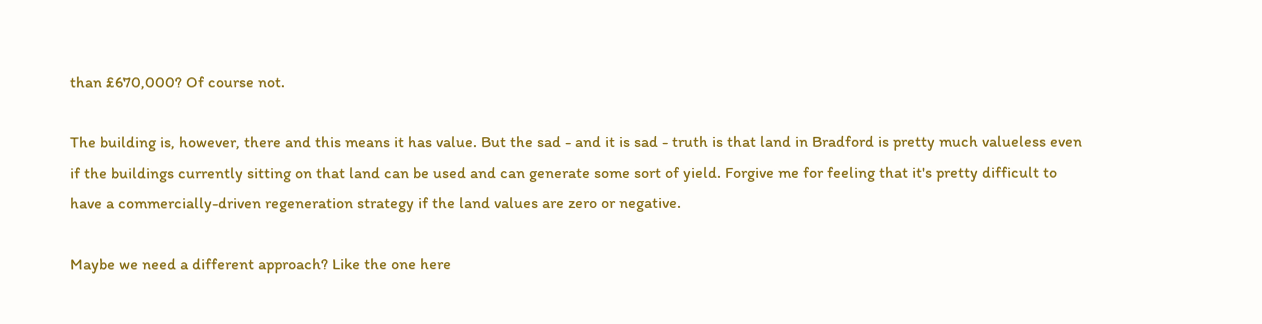than £670,000? Of course not.

The building is, however, there and this means it has value. But the sad - and it is sad - truth is that land in Bradford is pretty much valueless even if the buildings currently sitting on that land can be used and can generate some sort of yield. Forgive me for feeling that it's pretty difficult to have a commercially-driven regeneration strategy if the land values are zero or negative.

Maybe we need a different approach? Like the one here